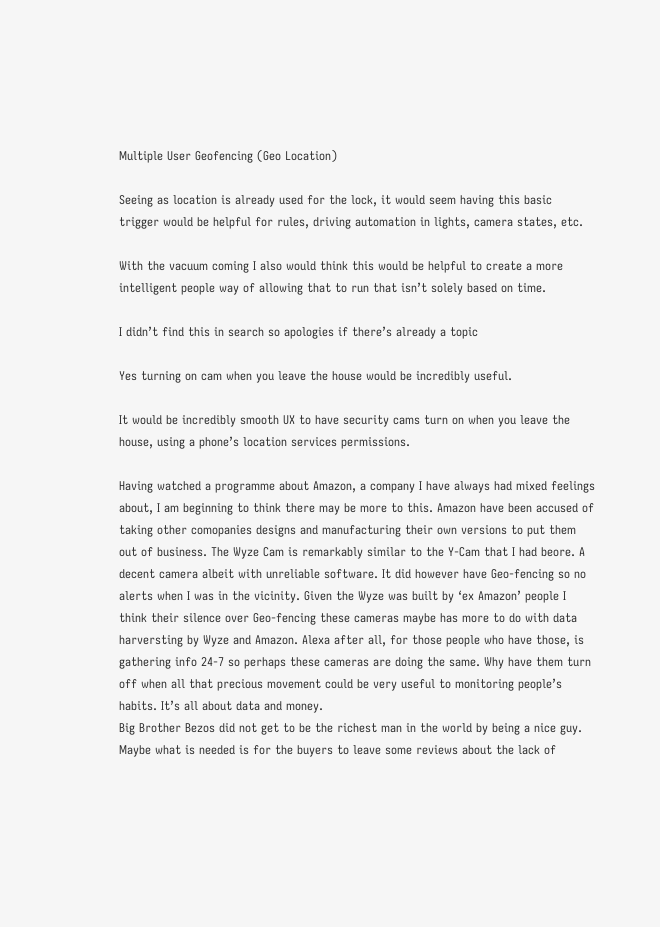Multiple User Geofencing (Geo Location)

Seeing as location is already used for the lock, it would seem having this basic trigger would be helpful for rules, driving automation in lights, camera states, etc.

With the vacuum coming I also would think this would be helpful to create a more intelligent people way of allowing that to run that isn’t solely based on time.

I didn’t find this in search so apologies if there’s already a topic

Yes turning on cam when you leave the house would be incredibly useful.

It would be incredibly smooth UX to have security cams turn on when you leave the house, using a phone’s location services permissions.

Having watched a programme about Amazon, a company I have always had mixed feelings about, I am beginning to think there may be more to this. Amazon have been accused of taking other comopanies designs and manufacturing their own versions to put them out of business. The Wyze Cam is remarkably similar to the Y-Cam that I had beore. A decent camera albeit with unreliable software. It did however have Geo-fencing so no alerts when I was in the vicinity. Given the Wyze was built by ‘ex Amazon’ people I think their silence over Geo-fencing these cameras maybe has more to do with data harversting by Wyze and Amazon. Alexa after all, for those people who have those, is gathering info 24-7 so perhaps these cameras are doing the same. Why have them turn off when all that precious movement could be very useful to monitoring people’s habits. It’s all about data and money.
Big Brother Bezos did not get to be the richest man in the world by being a nice guy. Maybe what is needed is for the buyers to leave some reviews about the lack of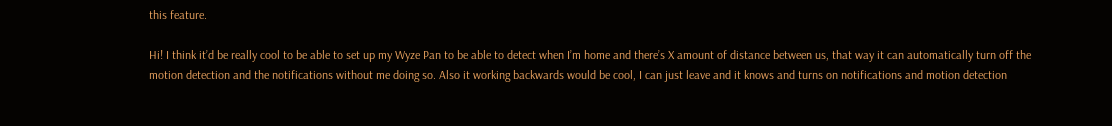this feature.

Hi! I think it’d be really cool to be able to set up my Wyze Pan to be able to detect when I’m home and there’s X amount of distance between us, that way it can automatically turn off the motion detection and the notifications without me doing so. Also it working backwards would be cool, I can just leave and it knows and turns on notifications and motion detection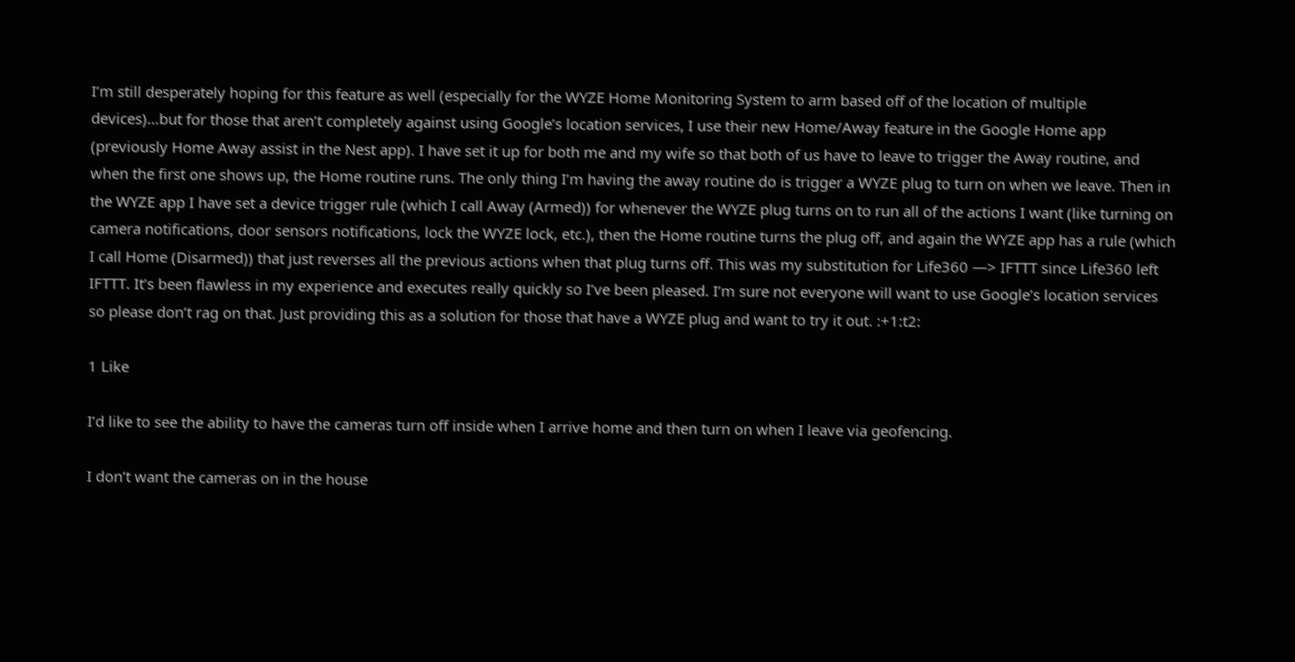I’m still desperately hoping for this feature as well (especially for the WYZE Home Monitoring System to arm based off of the location of multiple devices)…but for those that aren’t completely against using Google’s location services, I use their new Home/Away feature in the Google Home app (previously Home Away assist in the Nest app). I have set it up for both me and my wife so that both of us have to leave to trigger the Away routine, and when the first one shows up, the Home routine runs. The only thing I’m having the away routine do is trigger a WYZE plug to turn on when we leave. Then in the WYZE app I have set a device trigger rule (which I call Away (Armed)) for whenever the WYZE plug turns on to run all of the actions I want (like turning on camera notifications, door sensors notifications, lock the WYZE lock, etc.), then the Home routine turns the plug off, and again the WYZE app has a rule (which I call Home (Disarmed)) that just reverses all the previous actions when that plug turns off. This was my substitution for Life360 —> IFTTT since Life360 left IFTTT. It’s been flawless in my experience and executes really quickly so I’ve been pleased. I’m sure not everyone will want to use Google’s location services so please don’t rag on that. Just providing this as a solution for those that have a WYZE plug and want to try it out. :+1:t2:

1 Like

I’d like to see the ability to have the cameras turn off inside when I arrive home and then turn on when I leave via geofencing.

I don’t want the cameras on in the house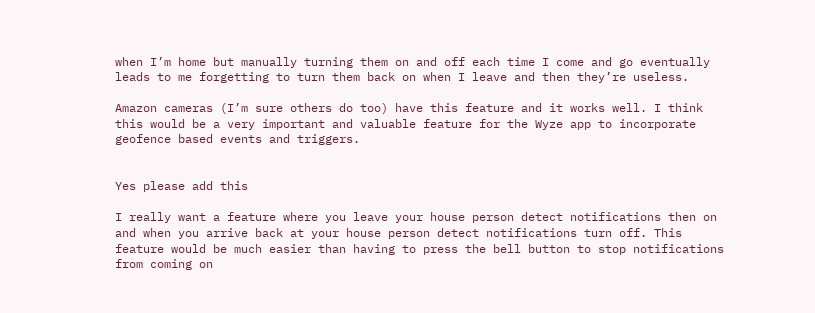when I’m home but manually turning them on and off each time I come and go eventually leads to me forgetting to turn them back on when I leave and then they’re useless.

Amazon cameras (I’m sure others do too) have this feature and it works well. I think this would be a very important and valuable feature for the Wyze app to incorporate geofence based events and triggers.


Yes please add this

I really want a feature where you leave your house person detect notifications then on and when you arrive back at your house person detect notifications turn off. This feature would be much easier than having to press the bell button to stop notifications from coming on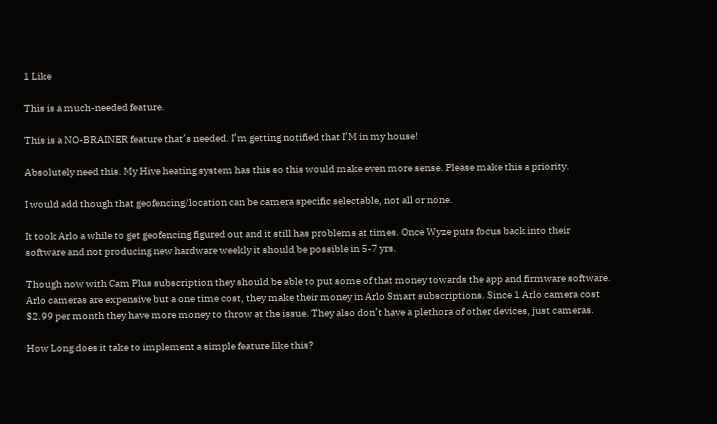1 Like

This is a much-needed feature.

This is a NO-BRAINER feature that’s needed. I’m getting notified that I’M in my house!

Absolutely need this. My Hive heating system has this so this would make even more sense. Please make this a priority.

I would add though that geofencing/location can be camera specific selectable, not all or none.

It took Arlo a while to get geofencing figured out and it still has problems at times. Once Wyze puts focus back into their software and not producing new hardware weekly it should be possible in 5-7 yrs.

Though now with Cam Plus subscription they should be able to put some of that money towards the app and firmware software. Arlo cameras are expensive but a one time cost, they make their money in Arlo Smart subscriptions. Since 1 Arlo camera cost $2.99 per month they have more money to throw at the issue. They also don’t have a plethora of other devices, just cameras.

How Long does it take to implement a simple feature like this?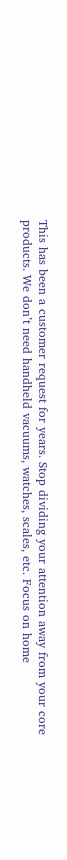This has been a customer request for years. Stop dividing your attention away from your core products. We don’t need handheld vacuums, watches, scales, etc. Focus on home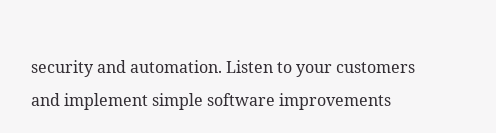security and automation. Listen to your customers and implement simple software improvements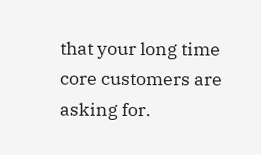that your long time core customers are asking for.